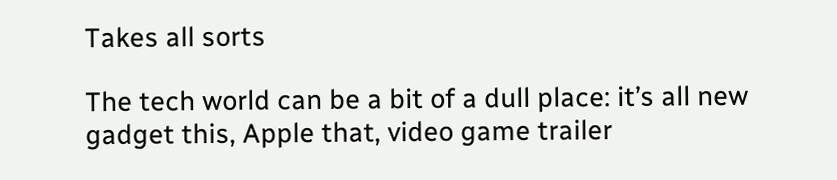Takes all sorts

The tech world can be a bit of a dull place: it’s all new gadget this, Apple that, video game trailer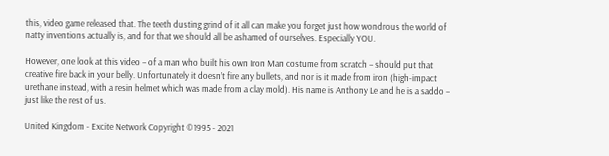this, video game released that. The teeth dusting grind of it all can make you forget just how wondrous the world of natty inventions actually is, and for that we should all be ashamed of ourselves. Especially YOU.

However, one look at this video – of a man who built his own Iron Man costume from scratch – should put that creative fire back in your belly. Unfortunately it doesn’t fire any bullets, and nor is it made from iron (high-impact urethane instead, with a resin helmet which was made from a clay mold). His name is Anthony Le and he is a saddo – just like the rest of us.

United Kingdom - Excite Network Copyright ©1995 - 2021